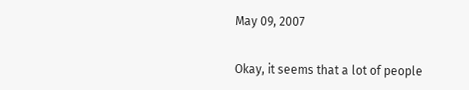May 09, 2007


Okay, it seems that a lot of people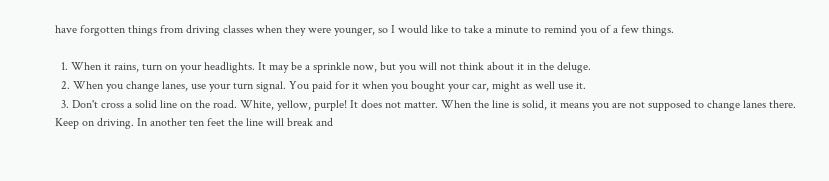have forgotten things from driving classes when they were younger, so I would like to take a minute to remind you of a few things.

  1. When it rains, turn on your headlights. It may be a sprinkle now, but you will not think about it in the deluge.
  2. When you change lanes, use your turn signal. You paid for it when you bought your car, might as well use it.
  3. Don't cross a solid line on the road. White, yellow, purple! It does not matter. When the line is solid, it means you are not supposed to change lanes there. Keep on driving. In another ten feet the line will break and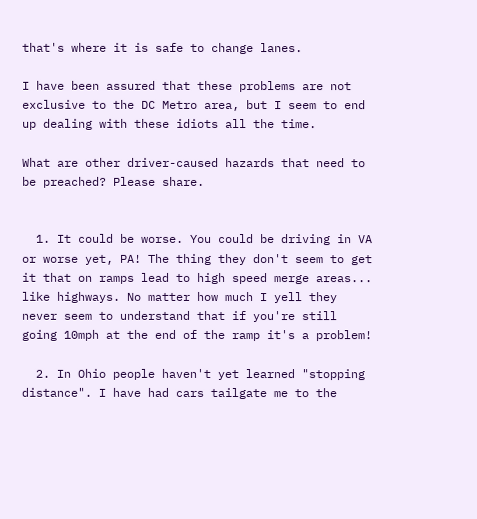that's where it is safe to change lanes.

I have been assured that these problems are not exclusive to the DC Metro area, but I seem to end up dealing with these idiots all the time.

What are other driver-caused hazards that need to be preached? Please share.


  1. It could be worse. You could be driving in VA or worse yet, PA! The thing they don't seem to get it that on ramps lead to high speed merge areas... like highways. No matter how much I yell they never seem to understand that if you're still going 10mph at the end of the ramp it's a problem!

  2. In Ohio people haven't yet learned "stopping distance". I have had cars tailgate me to the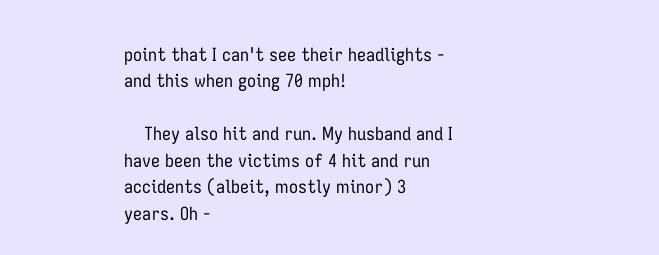point that I can't see their headlights - and this when going 70 mph!

    They also hit and run. My husband and I have been the victims of 4 hit and run accidents (albeit, mostly minor) 3 years. Oh -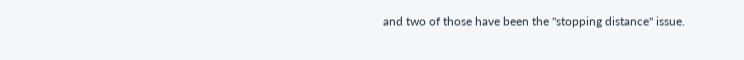and two of those have been the "stopping distance" issue.